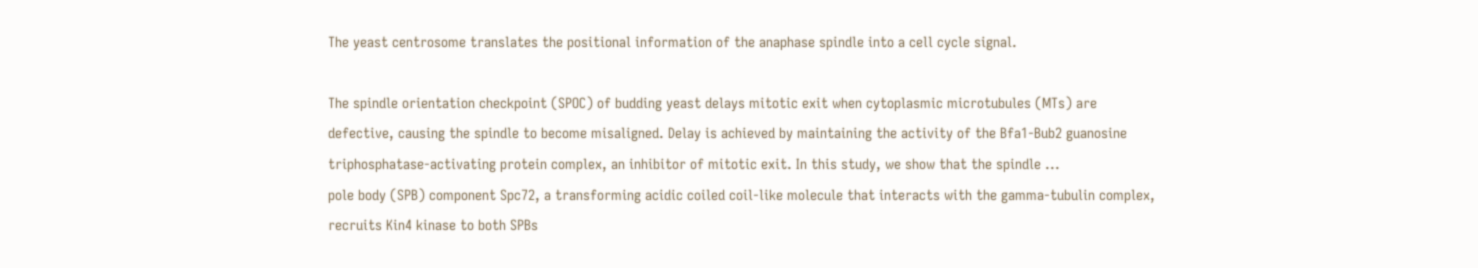The yeast centrosome translates the positional information of the anaphase spindle into a cell cycle signal.

The spindle orientation checkpoint (SPOC) of budding yeast delays mitotic exit when cytoplasmic microtubules (MTs) are defective, causing the spindle to become misaligned. Delay is achieved by maintaining the activity of the Bfa1-Bub2 guanosine triphosphatase-activating protein complex, an inhibitor of mitotic exit. In this study, we show that the spindle ...
pole body (SPB) component Spc72, a transforming acidic coiled coil-like molecule that interacts with the gamma-tubulin complex, recruits Kin4 kinase to both SPBs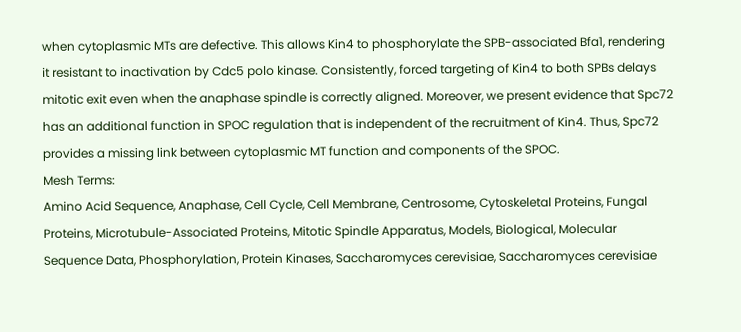when cytoplasmic MTs are defective. This allows Kin4 to phosphorylate the SPB-associated Bfa1, rendering it resistant to inactivation by Cdc5 polo kinase. Consistently, forced targeting of Kin4 to both SPBs delays mitotic exit even when the anaphase spindle is correctly aligned. Moreover, we present evidence that Spc72 has an additional function in SPOC regulation that is independent of the recruitment of Kin4. Thus, Spc72 provides a missing link between cytoplasmic MT function and components of the SPOC.
Mesh Terms:
Amino Acid Sequence, Anaphase, Cell Cycle, Cell Membrane, Centrosome, Cytoskeletal Proteins, Fungal Proteins, Microtubule-Associated Proteins, Mitotic Spindle Apparatus, Models, Biological, Molecular Sequence Data, Phosphorylation, Protein Kinases, Saccharomyces cerevisiae, Saccharomyces cerevisiae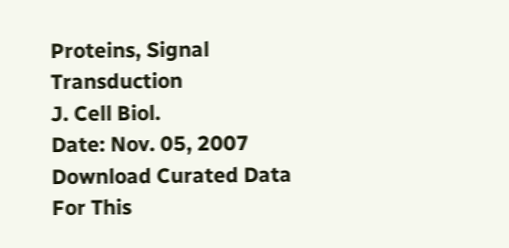Proteins, Signal Transduction
J. Cell Biol.
Date: Nov. 05, 2007
Download Curated Data For This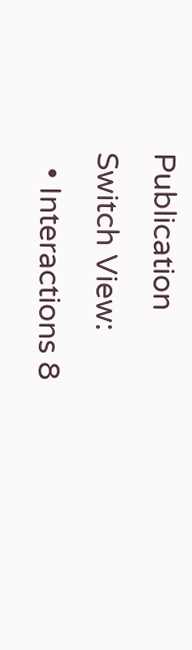Publication
Switch View:
  • Interactions 8